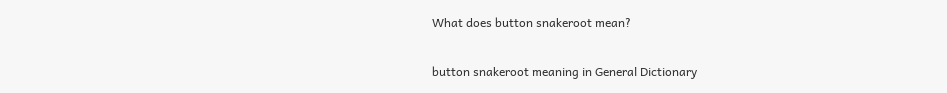What does button snakeroot mean?

button snakeroot meaning in General Dictionary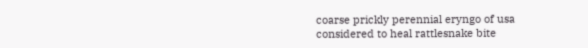coarse prickly perennial eryngo of usa considered to heal rattlesnake bite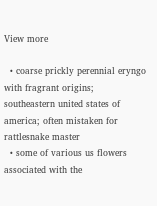View more

  • coarse prickly perennial eryngo with fragrant origins; southeastern united states of america; often mistaken for rattlesnake master
  • some of various us flowers associated with the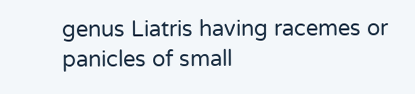genus Liatris having racemes or panicles of small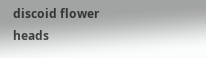discoid flower heads